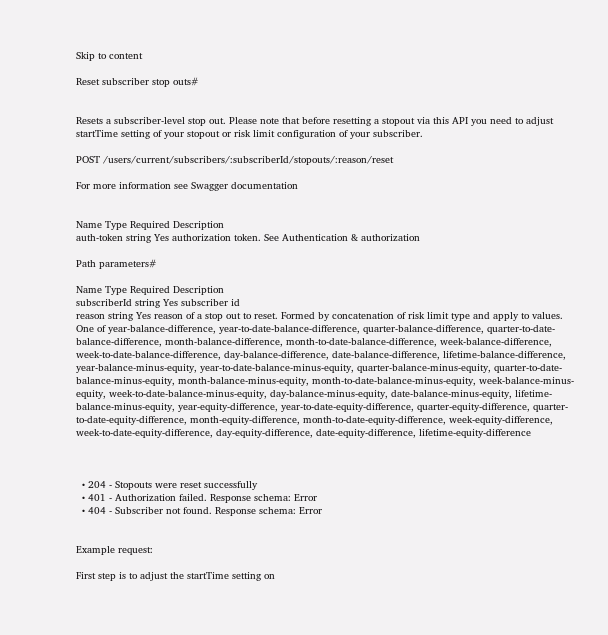Skip to content

Reset subscriber stop outs#


Resets a subscriber-level stop out. Please note that before resetting a stopout via this API you need to adjust startTime setting of your stopout or risk limit configuration of your subscriber.

POST /users/current/subscribers/:subscriberId/stopouts/:reason/reset

For more information see Swagger documentation


Name Type Required Description
auth-token string Yes authorization token. See Authentication & authorization

Path parameters#

Name Type Required Description
subscriberId string Yes subscriber id
reason string Yes reason of a stop out to reset. Formed by concatenation of risk limit type and apply to values. One of year-balance-difference, year-to-date-balance-difference, quarter-balance-difference, quarter-to-date-balance-difference, month-balance-difference, month-to-date-balance-difference, week-balance-difference, week-to-date-balance-difference, day-balance-difference, date-balance-difference, lifetime-balance-difference, year-balance-minus-equity, year-to-date-balance-minus-equity, quarter-balance-minus-equity, quarter-to-date-balance-minus-equity, month-balance-minus-equity, month-to-date-balance-minus-equity, week-balance-minus-equity, week-to-date-balance-minus-equity, day-balance-minus-equity, date-balance-minus-equity, lifetime-balance-minus-equity, year-equity-difference, year-to-date-equity-difference, quarter-equity-difference, quarter-to-date-equity-difference, month-equity-difference, month-to-date-equity-difference, week-equity-difference, week-to-date-equity-difference, day-equity-difference, date-equity-difference, lifetime-equity-difference



  • 204 - Stopouts were reset successfully
  • 401 - Authorization failed. Response schema: Error
  • 404 - Subscriber not found. Response schema: Error


Example request:

First step is to adjust the startTime setting on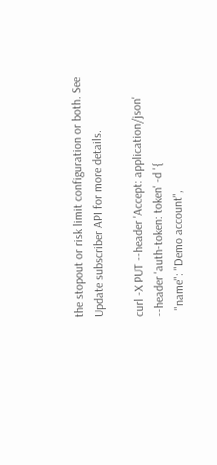the stopout or risk limit configuration or both. See Update subscriber API for more details.

curl -X PUT --header 'Accept: application/json' --header 'auth-token: token' -d '{
  "name": "Demo account",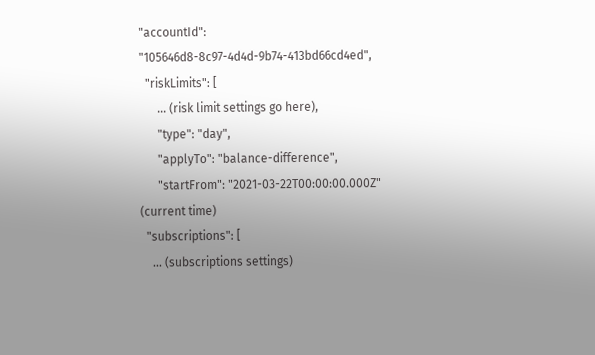"accountId": "105646d8-8c97-4d4d-9b74-413bd66cd4ed",
  "riskLimits": [
      ... (risk limit settings go here),
      "type": "day",
      "applyTo": "balance-difference",
      "startFrom": "2021-03-22T00:00:00.000Z" (current time)
  "subscriptions": [
    ... (subscriptions settings)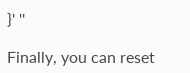}' ''

Finally, you can reset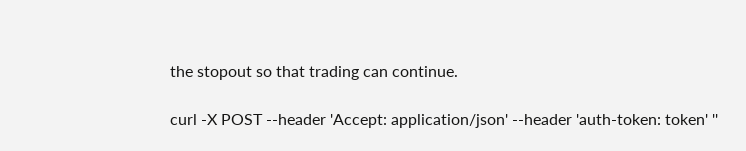the stopout so that trading can continue.

curl -X POST --header 'Accept: application/json' --header 'auth-token: token' ''